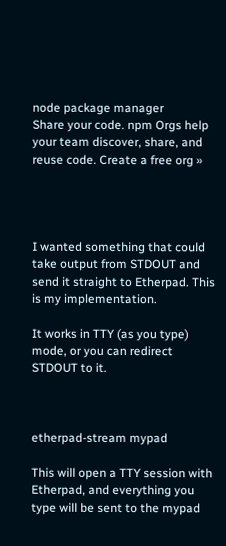node package manager
Share your code. npm Orgs help your team discover, share, and reuse code. Create a free org »




I wanted something that could take output from STDOUT and send it straight to Etherpad. This is my implementation.

It works in TTY (as you type) mode, or you can redirect STDOUT to it.



etherpad-stream mypad

This will open a TTY session with Etherpad, and everything you type will be sent to the mypad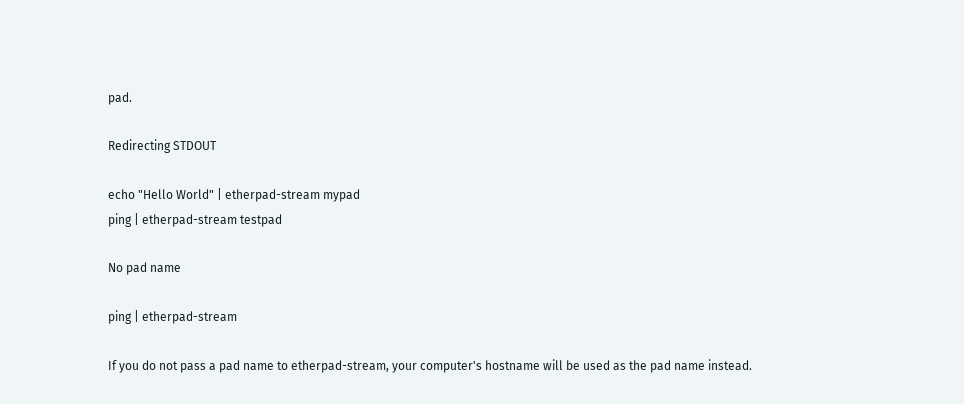pad.

Redirecting STDOUT

echo "Hello World" | etherpad-stream mypad
ping | etherpad-stream testpad

No pad name

ping | etherpad-stream

If you do not pass a pad name to etherpad-stream, your computer's hostname will be used as the pad name instead.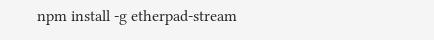npm install -g etherpad-stream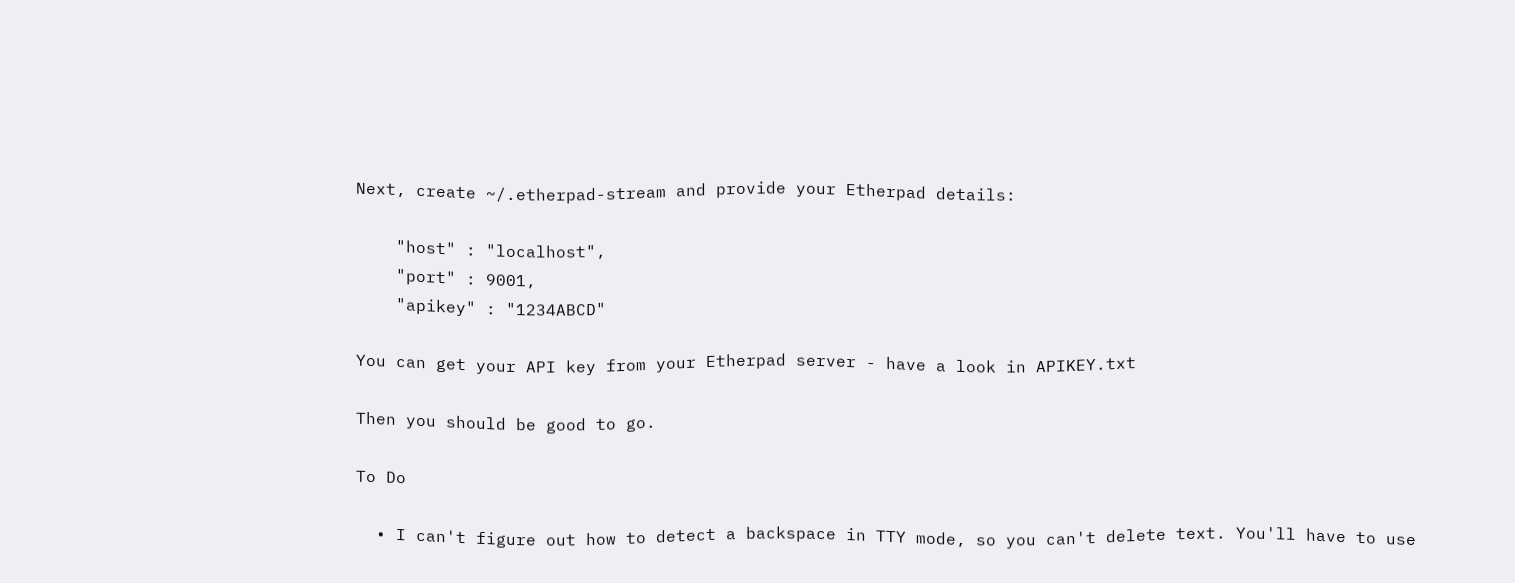Next, create ~/.etherpad-stream and provide your Etherpad details:

    "host" : "localhost",
    "port" : 9001,
    "apikey" : "1234ABCD"

You can get your API key from your Etherpad server - have a look in APIKEY.txt

Then you should be good to go.

To Do

  • I can't figure out how to detect a backspace in TTY mode, so you can't delete text. You'll have to use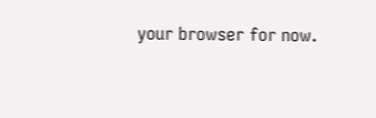your browser for now.